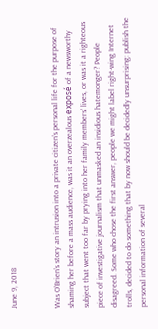June 9, 2018


Was O’Brien’s story an intrusion into a private citizen’s personal life for the purpose of shaming her before a mass audience, was it an overzealous exposé of a newsworthy subject that went too far by prying into her family members’ lives, or was it a righteous piece of investigative journalism that unmasked an insidious hatemonger? People disagreed. Some who chose the first answer, people we might label right-wing Internet trolls, decided to do something that by now should be decidedly unsurprising: publish the personal information of several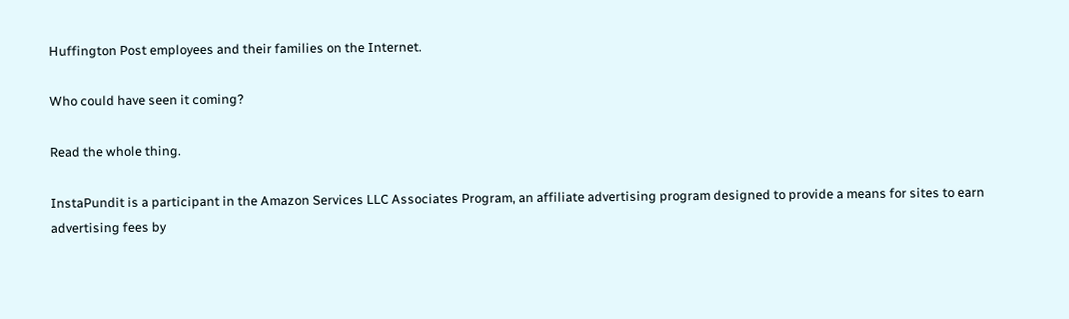Huffington Post employees and their families on the Internet.

Who could have seen it coming?

Read the whole thing.

InstaPundit is a participant in the Amazon Services LLC Associates Program, an affiliate advertising program designed to provide a means for sites to earn advertising fees by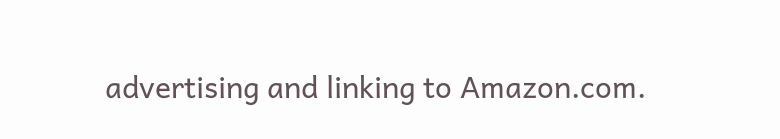advertising and linking to Amazon.com.